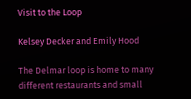Visit to the Loop

Kelsey Decker and Emily Hood

The Delmar loop is home to many different restaurants and small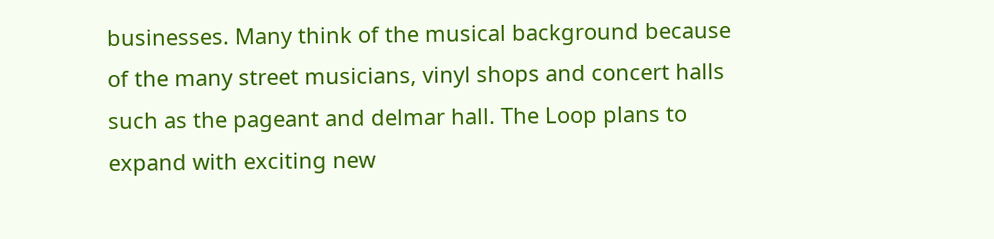businesses. Many think of the musical background because of the many street musicians, vinyl shops and concert halls such as the pageant and delmar hall. The Loop plans to expand with exciting new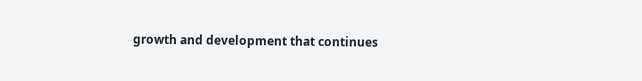growth and development that continues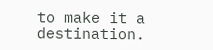to make it a destination.